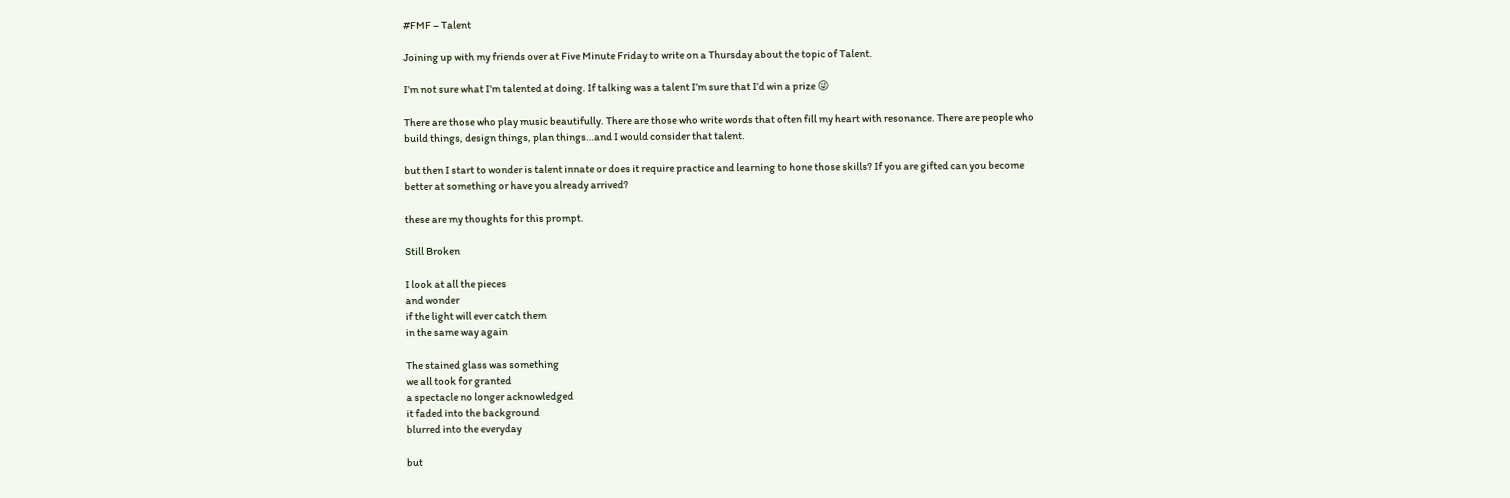#FMF – Talent

Joining up with my friends over at Five Minute Friday to write on a Thursday about the topic of Talent.

I’m not sure what I’m talented at doing. If talking was a talent I’m sure that I’d win a prize 😜

There are those who play music beautifully. There are those who write words that often fill my heart with resonance. There are people who build things, design things, plan things…and I would consider that talent.

but then I start to wonder is talent innate or does it require practice and learning to hone those skills? If you are gifted can you become better at something or have you already arrived?

these are my thoughts for this prompt.

Still Broken

I look at all the pieces
and wonder
if the light will ever catch them
in the same way again

The stained glass was something
we all took for granted
a spectacle no longer acknowledged
it faded into the background
blurred into the everyday

but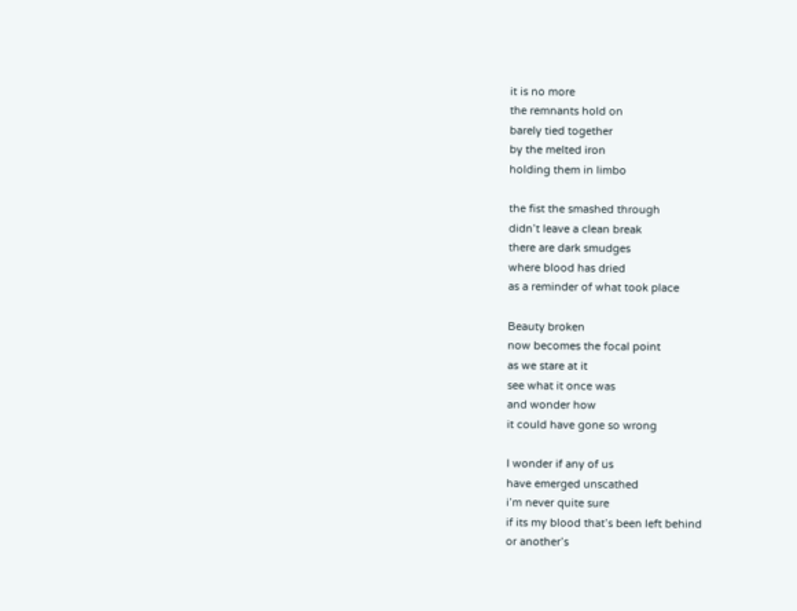it is no more
the remnants hold on
barely tied together
by the melted iron
holding them in limbo

the fist the smashed through
didn’t leave a clean break
there are dark smudges
where blood has dried
as a reminder of what took place

Beauty broken
now becomes the focal point
as we stare at it
see what it once was
and wonder how
it could have gone so wrong

I wonder if any of us
have emerged unscathed
i’m never quite sure
if its my blood that’s been left behind
or another’s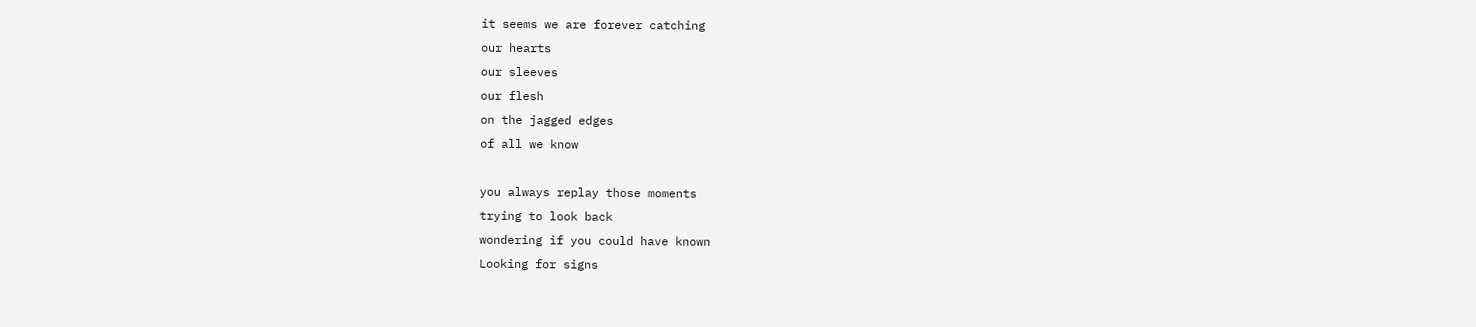it seems we are forever catching
our hearts
our sleeves
our flesh
on the jagged edges
of all we know

you always replay those moments
trying to look back
wondering if you could have known
Looking for signs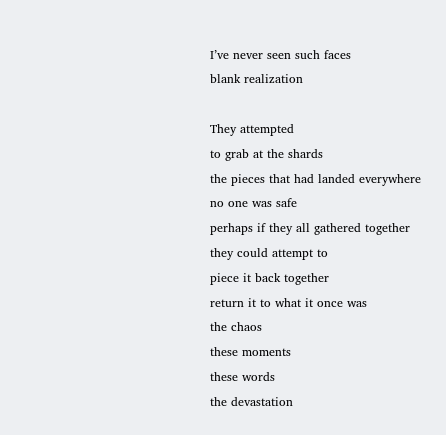I’ve never seen such faces
blank realization

They attempted
to grab at the shards
the pieces that had landed everywhere
no one was safe
perhaps if they all gathered together
they could attempt to
piece it back together
return it to what it once was
the chaos
these moments
these words
the devastation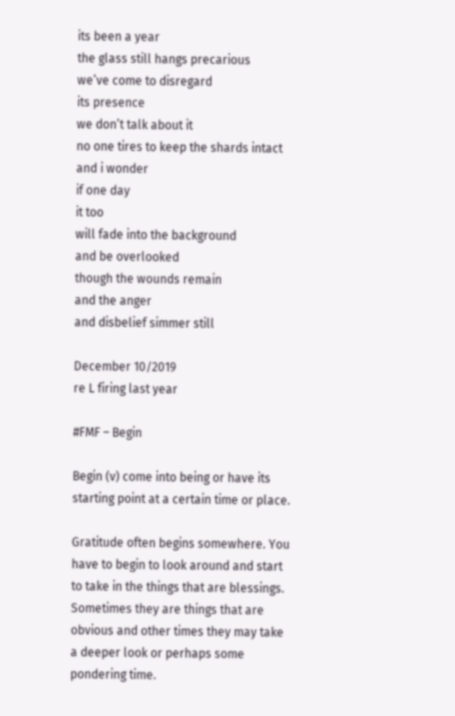its been a year
the glass still hangs precarious
we’ve come to disregard
its presence
we don’t talk about it
no one tires to keep the shards intact
and i wonder
if one day
it too
will fade into the background
and be overlooked
though the wounds remain
and the anger
and disbelief simmer still

December 10/2019
re L firing last year

#FMF – Begin

Begin (v) come into being or have its starting point at a certain time or place.

Gratitude often begins somewhere. You have to begin to look around and start to take in the things that are blessings. Sometimes they are things that are obvious and other times they may take a deeper look or perhaps some pondering time.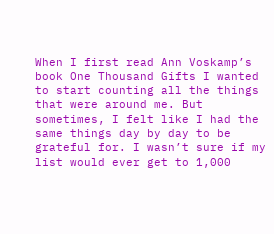When I first read Ann Voskamp’s book One Thousand Gifts I wanted to start counting all the things that were around me. But sometimes, I felt like I had the same things day by day to be grateful for. I wasn’t sure if my list would ever get to 1,000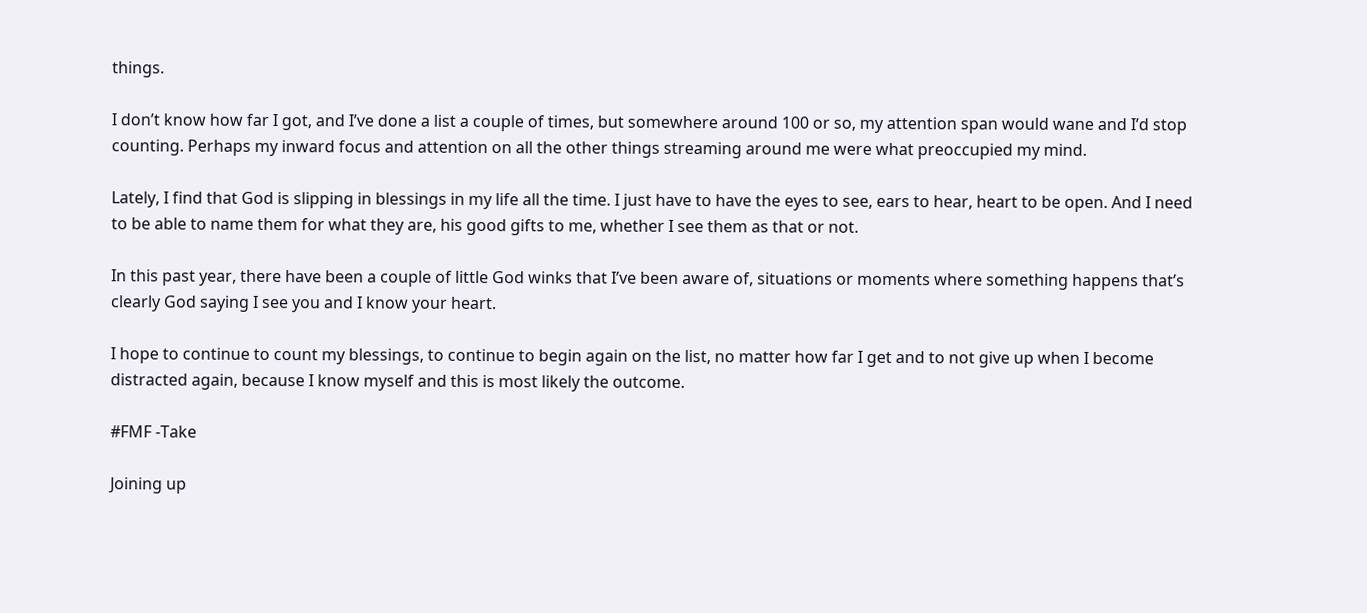things.

I don’t know how far I got, and I’ve done a list a couple of times, but somewhere around 100 or so, my attention span would wane and I’d stop counting. Perhaps my inward focus and attention on all the other things streaming around me were what preoccupied my mind.

Lately, I find that God is slipping in blessings in my life all the time. I just have to have the eyes to see, ears to hear, heart to be open. And I need to be able to name them for what they are, his good gifts to me, whether I see them as that or not.

In this past year, there have been a couple of little God winks that I’ve been aware of, situations or moments where something happens that’s clearly God saying I see you and I know your heart.

I hope to continue to count my blessings, to continue to begin again on the list, no matter how far I get and to not give up when I become distracted again, because I know myself and this is most likely the outcome.

#FMF -Take

Joining up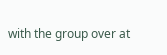with the group over at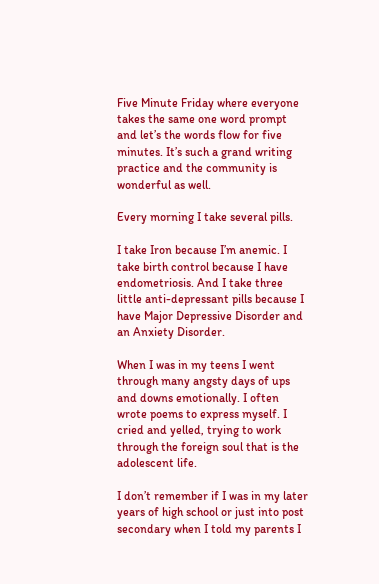Five Minute Friday where everyone takes the same one word prompt and let’s the words flow for five minutes. It’s such a grand writing practice and the community is wonderful as well.

Every morning I take several pills.

I take Iron because I’m anemic. I take birth control because I have endometriosis. And I take three little anti-depressant pills because I have Major Depressive Disorder and an Anxiety Disorder.

When I was in my teens I went through many angsty days of ups and downs emotionally. I often wrote poems to express myself. I cried and yelled, trying to work through the foreign soul that is the adolescent life.

I don’t remember if I was in my later years of high school or just into post secondary when I told my parents I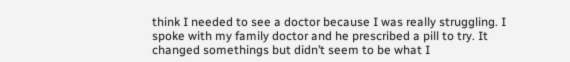think I needed to see a doctor because I was really struggling. I spoke with my family doctor and he prescribed a pill to try. It changed somethings but didn’t seem to be what I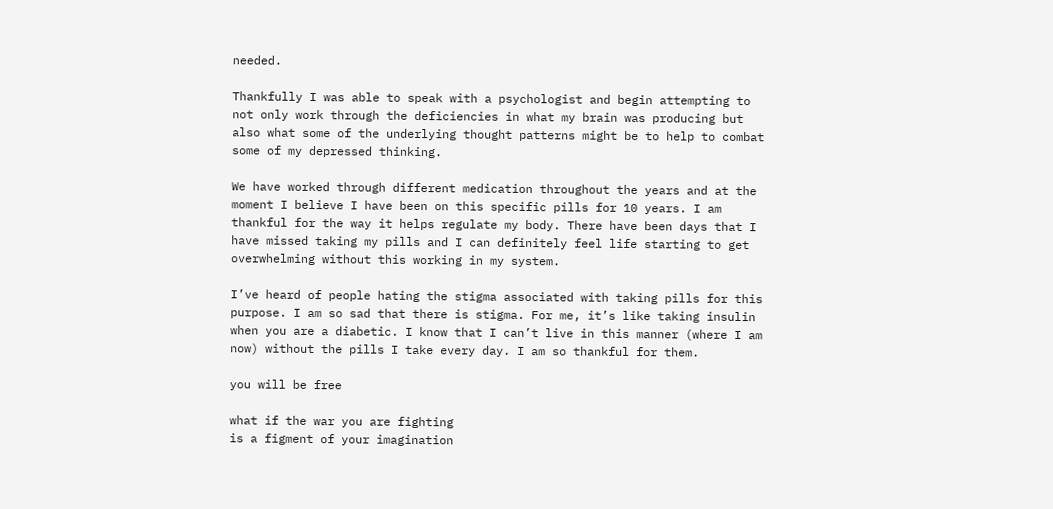needed.

Thankfully I was able to speak with a psychologist and begin attempting to not only work through the deficiencies in what my brain was producing but also what some of the underlying thought patterns might be to help to combat some of my depressed thinking.

We have worked through different medication throughout the years and at the moment I believe I have been on this specific pills for 10 years. I am thankful for the way it helps regulate my body. There have been days that I have missed taking my pills and I can definitely feel life starting to get overwhelming without this working in my system.

I’ve heard of people hating the stigma associated with taking pills for this purpose. I am so sad that there is stigma. For me, it’s like taking insulin when you are a diabetic. I know that I can’t live in this manner (where I am now) without the pills I take every day. I am so thankful for them.

you will be free

what if the war you are fighting
is a figment of your imagination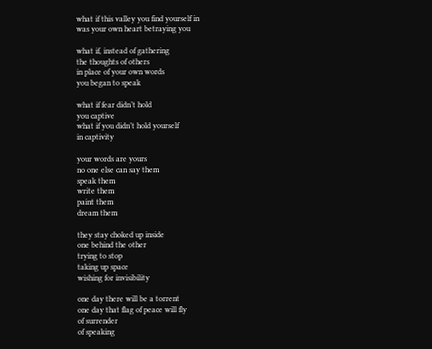what if this valley you find yourself in
was your own heart betraying you

what if, instead of gathering
the thoughts of others
in place of your own words
you began to speak

what if fear didn’t hold
you captive
what if you didn’t hold yourself
in captivity

your words are yours
no one else can say them
speak them
write them
paint them
dream them

they stay choked up inside
one behind the other
trying to stop
taking up space
wishing for invisibility

one day there will be a torrent
one day that flag of peace will fly
of surrender
of speaking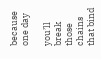because one day

you’ll break those chains that bind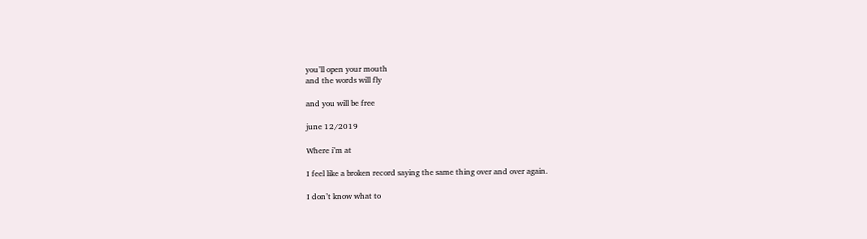you’ll open your mouth
and the words will fly

and you will be free

june 12/2019

Where i’m at

I feel like a broken record saying the same thing over and over again.

I don’t know what to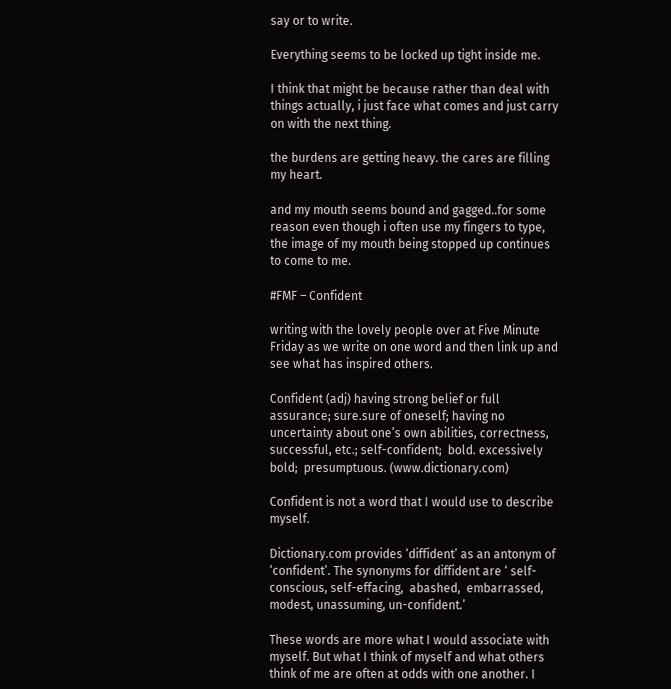say or to write.

Everything seems to be locked up tight inside me.

I think that might be because rather than deal with things actually, i just face what comes and just carry on with the next thing.

the burdens are getting heavy. the cares are filling my heart.

and my mouth seems bound and gagged..for some reason even though i often use my fingers to type, the image of my mouth being stopped up continues to come to me.

#FMF – Confident

writing with the lovely people over at Five Minute Friday as we write on one word and then link up and see what has inspired others.

Confident (adj) having strong belief or full assurance; sure.sure of oneself; having no uncertainty about one’s own abilities, correctness, successful, etc.; self-confident;  bold. excessively bold;  presumptuous. (www.dictionary.com)

Confident is not a word that I would use to describe myself.

Dictionary.com provides ‘diffident’ as an antonym of ‘confident’. The synonyms for diffident are ‘ self-conscious, self-effacing,  abashed,  embarrassed,  modest, unassuming, un-confident.’

These words are more what I would associate with myself. But what I think of myself and what others think of me are often at odds with one another. I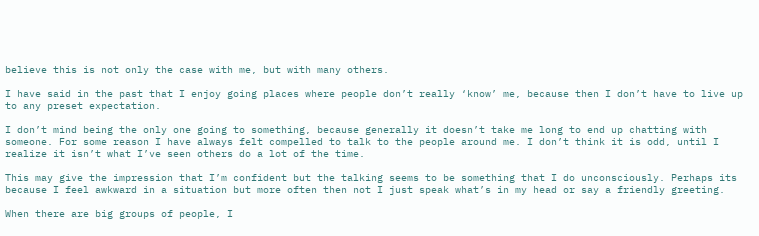believe this is not only the case with me, but with many others.

I have said in the past that I enjoy going places where people don’t really ‘know’ me, because then I don’t have to live up to any preset expectation.

I don’t mind being the only one going to something, because generally it doesn’t take me long to end up chatting with someone. For some reason I have always felt compelled to talk to the people around me. I don’t think it is odd, until I realize it isn’t what I’ve seen others do a lot of the time.

This may give the impression that I’m confident but the talking seems to be something that I do unconsciously. Perhaps its because I feel awkward in a situation but more often then not I just speak what’s in my head or say a friendly greeting.

When there are big groups of people, I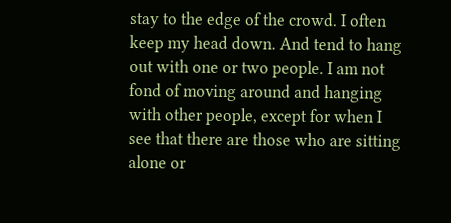stay to the edge of the crowd. I often keep my head down. And tend to hang out with one or two people. I am not fond of moving around and hanging with other people, except for when I see that there are those who are sitting alone or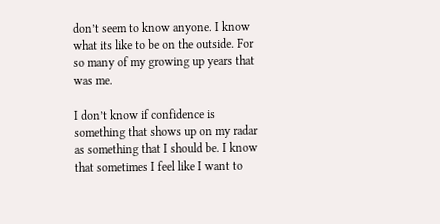don’t seem to know anyone. I know what its like to be on the outside. For so many of my growing up years that was me.

I don’t know if confidence is something that shows up on my radar as something that I should be. I know that sometimes I feel like I want to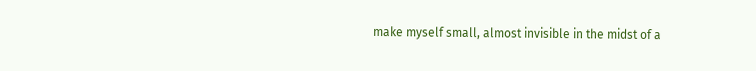make myself small, almost invisible in the midst of a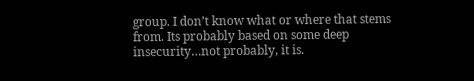group. I don’t know what or where that stems from. Its probably based on some deep insecurity…not probably, it is.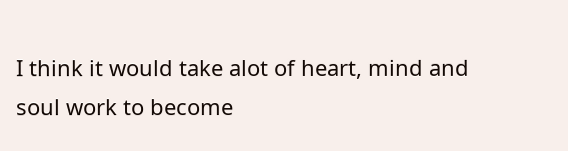I think it would take alot of heart, mind and soul work to become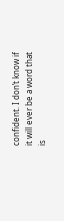confident. I don’t know if it will ever be a word that is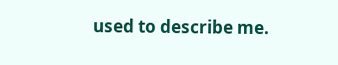used to describe me.